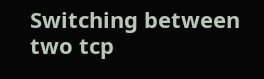Switching between two tcp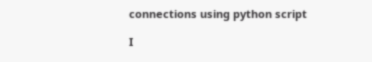connections using python script

I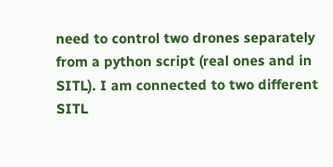need to control two drones separately from a python script (real ones and in SITL). I am connected to two different SITL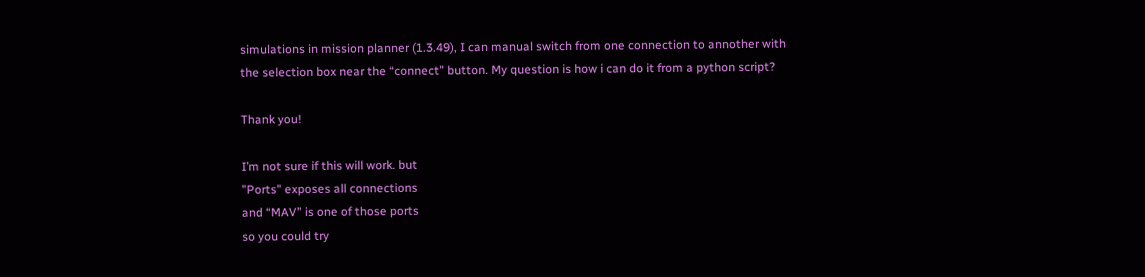simulations in mission planner (1.3.49), I can manual switch from one connection to annother with the selection box near the “connect” button. My question is how i can do it from a python script?

Thank you!

I’m not sure if this will work. but
"Ports" exposes all connections
and “MAV” is one of those ports
so you could try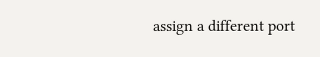assign a different port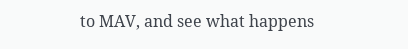to MAV, and see what happens